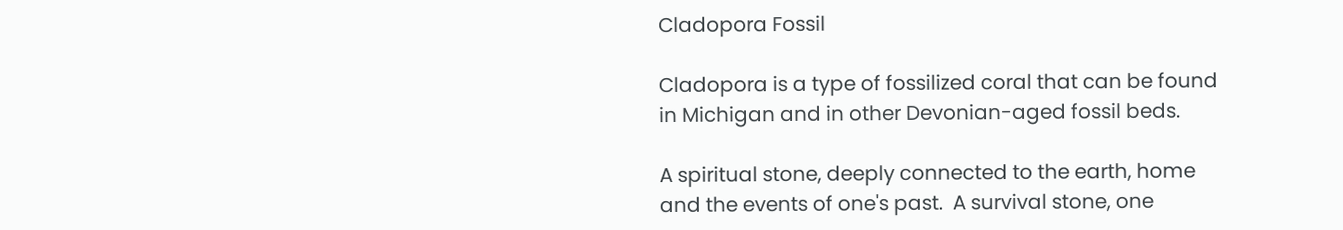Cladopora Fossil

Cladopora is a type of fossilized coral that can be found in Michigan and in other Devonian-aged fossil beds.

A spiritual stone, deeply connected to the earth, home and the events of one's past.  A survival stone, one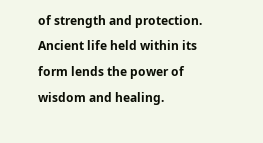of strength and protection. Ancient life held within its form lends the power of wisdom and healing.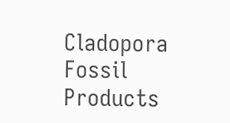Cladopora Fossil Products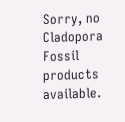Sorry, no Cladopora Fossil products available.